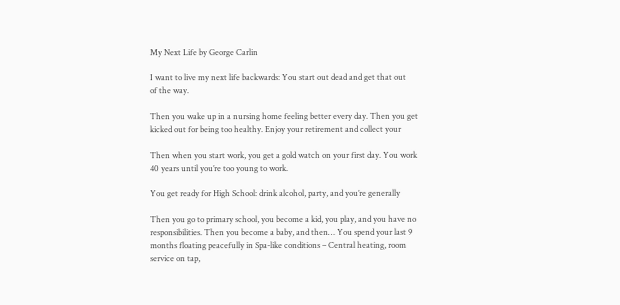My Next Life by George Carlin

I want to live my next life backwards: You start out dead and get that out
of the way.

Then you wake up in a nursing home feeling better every day. Then you get
kicked out for being too healthy. Enjoy your retirement and collect your

Then when you start work, you get a gold watch on your first day. You work
40 years until you’re too young to work.

You get ready for High School: drink alcohol, party, and you’re generally

Then you go to primary school, you become a kid, you play, and you have no
responsibilities. Then you become a baby, and then… You spend your last 9
months floating peacefully in Spa-like conditions – Central heating, room
service on tap,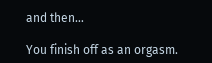and then…

You finish off as an orgasm.